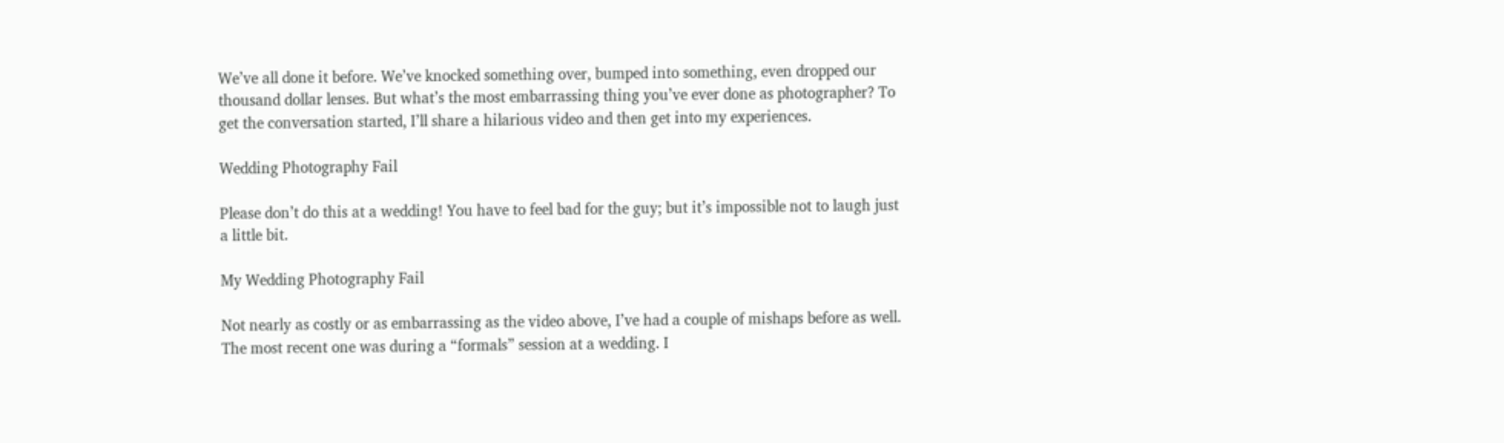We’ve all done it before. We’ve knocked something over, bumped into something, even dropped our thousand dollar lenses. But what’s the most embarrassing thing you’ve ever done as photographer? To get the conversation started, I’ll share a hilarious video and then get into my experiences.

Wedding Photography Fail

Please don’t do this at a wedding! You have to feel bad for the guy; but it’s impossible not to laugh just a little bit.

My Wedding Photography Fail

Not nearly as costly or as embarrassing as the video above, I’ve had a couple of mishaps before as well. The most recent one was during a “formals” session at a wedding. I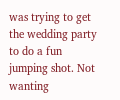was trying to get the wedding party to do a fun jumping shot. Not wanting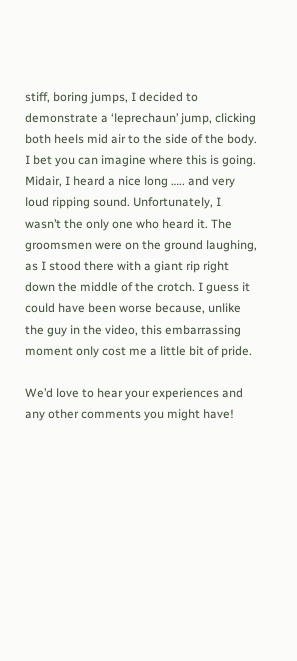stiff, boring jumps, I decided to demonstrate a ‘leprechaun’ jump, clicking both heels mid air to the side of the body. I bet you can imagine where this is going. Midair, I heard a nice long ….. and very loud ripping sound. Unfortunately, I wasn’t the only one who heard it. The groomsmen were on the ground laughing, as I stood there with a giant rip right down the middle of the crotch. I guess it could have been worse because, unlike the guy in the video, this embarrassing moment only cost me a little bit of pride.

We’d love to hear your experiences and any other comments you might have!